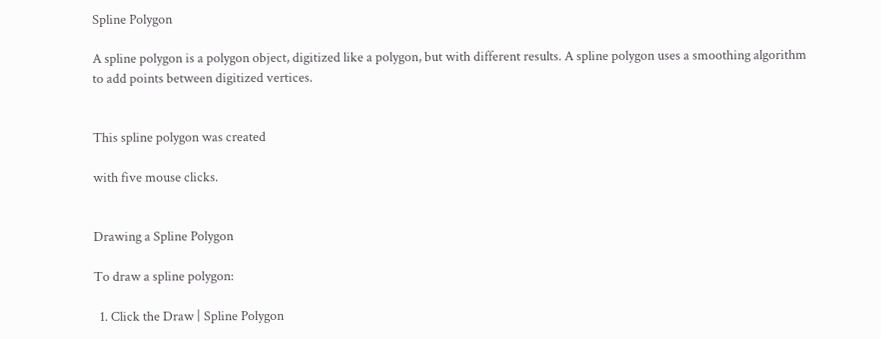Spline Polygon

A spline polygon is a polygon object, digitized like a polygon, but with different results. A spline polygon uses a smoothing algorithm to add points between digitized vertices.


This spline polygon was created

with five mouse clicks.


Drawing a Spline Polygon

To draw a spline polygon:

  1. Click the Draw | Spline Polygon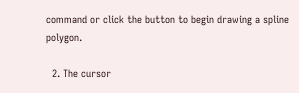command or click the button to begin drawing a spline polygon.

  2. The cursor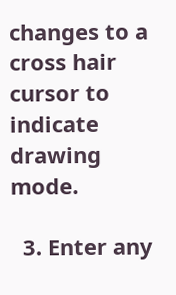changes to a cross hair cursor to indicate drawing mode.

  3. Enter any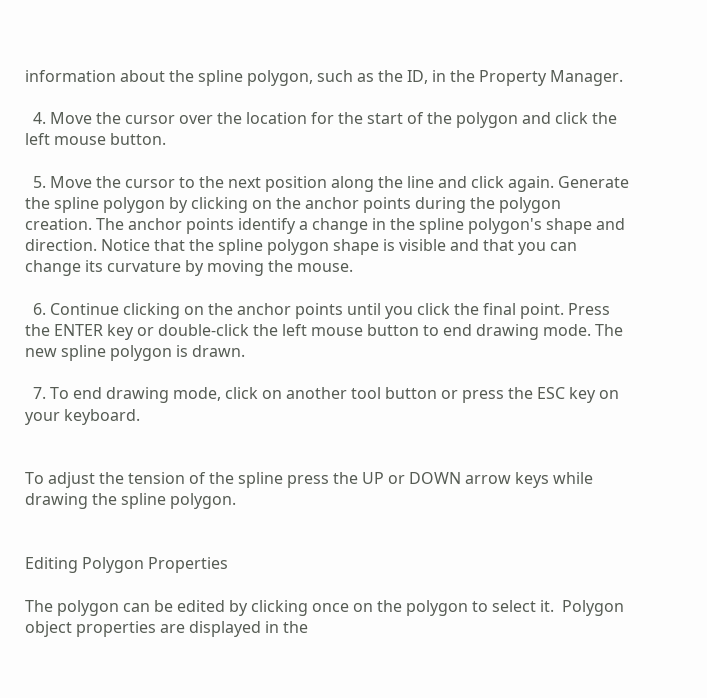information about the spline polygon, such as the ID, in the Property Manager.

  4. Move the cursor over the location for the start of the polygon and click the left mouse button.

  5. Move the cursor to the next position along the line and click again. Generate the spline polygon by clicking on the anchor points during the polygon creation. The anchor points identify a change in the spline polygon's shape and direction. Notice that the spline polygon shape is visible and that you can change its curvature by moving the mouse.

  6. Continue clicking on the anchor points until you click the final point. Press the ENTER key or double-click the left mouse button to end drawing mode. The new spline polygon is drawn.

  7. To end drawing mode, click on another tool button or press the ESC key on your keyboard.


To adjust the tension of the spline press the UP or DOWN arrow keys while drawing the spline polygon.


Editing Polygon Properties

The polygon can be edited by clicking once on the polygon to select it.  Polygon object properties are displayed in the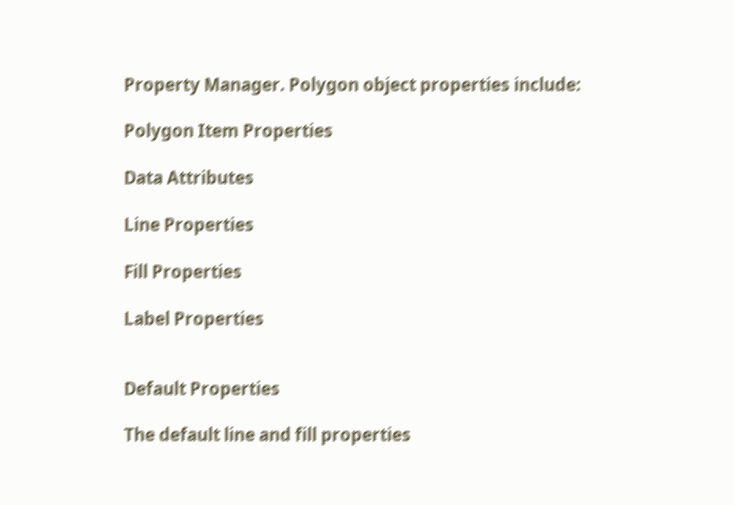Property Manager. Polygon object properties include:

Polygon Item Properties

Data Attributes

Line Properties

Fill Properties

Label Properties


Default Properties

The default line and fill properties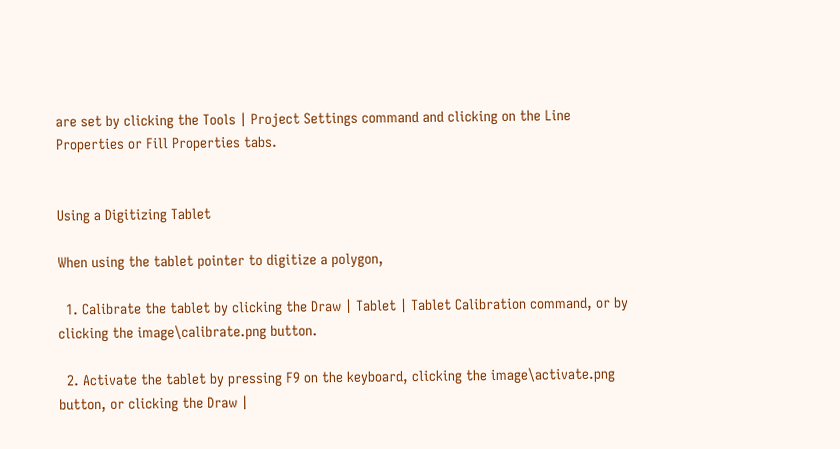are set by clicking the Tools | Project Settings command and clicking on the Line Properties or Fill Properties tabs.


Using a Digitizing Tablet

When using the tablet pointer to digitize a polygon,

  1. Calibrate the tablet by clicking the Draw | Tablet | Tablet Calibration command, or by clicking the image\calibrate.png button.

  2. Activate the tablet by pressing F9 on the keyboard, clicking the image\activate.png button, or clicking the Draw |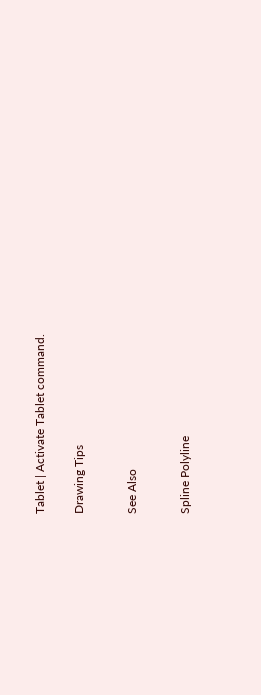Tablet | Activate Tablet command.


Drawing Tips



See Also



Spline Polyline